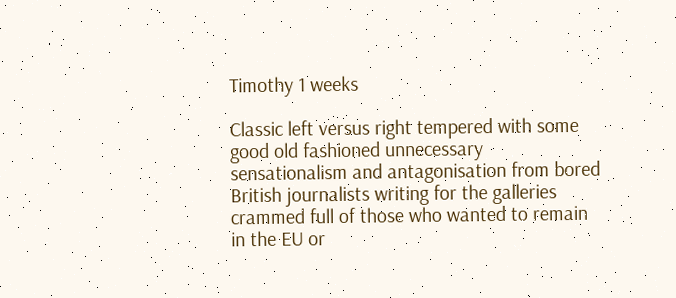Timothy 1 weeks

Classic left versus right tempered with some good old fashioned unnecessary sensationalism and antagonisation from bored British journalists writing for the galleries crammed full of those who wanted to remain in the EU or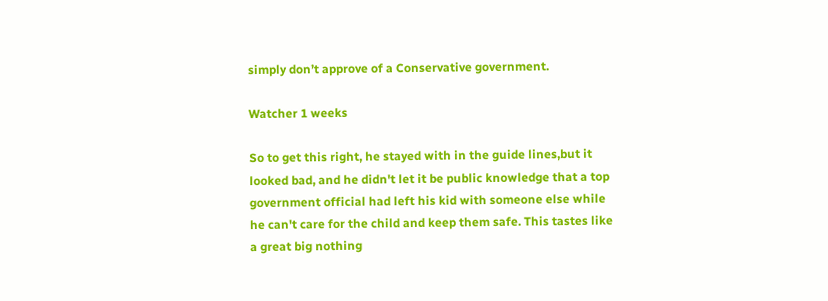simply don’t approve of a Conservative government.

Watcher 1 weeks

So to get this right, he stayed with in the guide lines,but it looked bad, and he didn't let it be public knowledge that a top government official had left his kid with someone else while he can't care for the child and keep them safe. This tastes like a great big nothing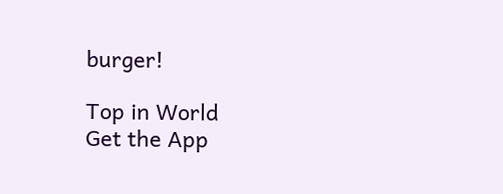burger!

Top in World
Get the App